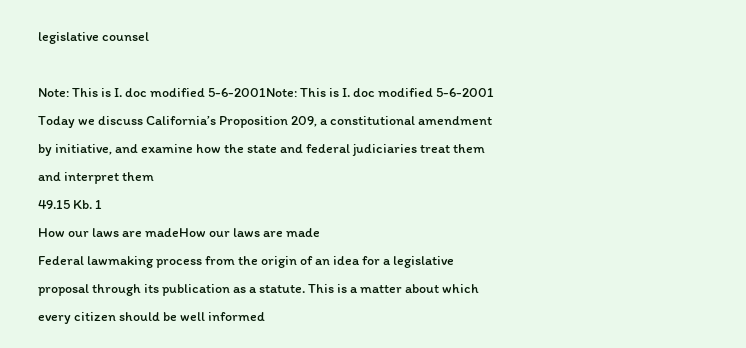legislative counsel

Note: This is I. doc modified 5-6-2001Note: This is I. doc modified 5-6-2001
Today we discuss California’s Proposition 209, a constitutional amendment by initiative, and examine how the state and federal judiciaries treat them and interpret them
49.15 Kb. 1
How our laws are madeHow our laws are made
Federal lawmaking process from the origin of an idea for a legislative proposal through its publication as a statute. This is a matter about which every citizen should be well informed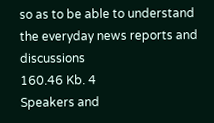so as to be able to understand the everyday news reports and discussions
160.46 Kb. 4
Speakers and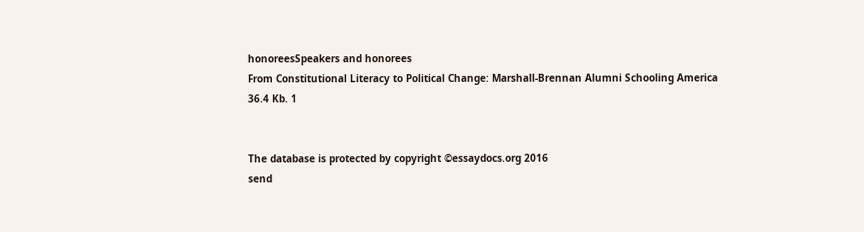honoreesSpeakers and honorees
From Constitutional Literacy to Political Change: Marshall-Brennan Alumni Schooling America
36.4 Kb. 1


The database is protected by copyright ©essaydocs.org 2016
send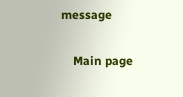message

    Main page